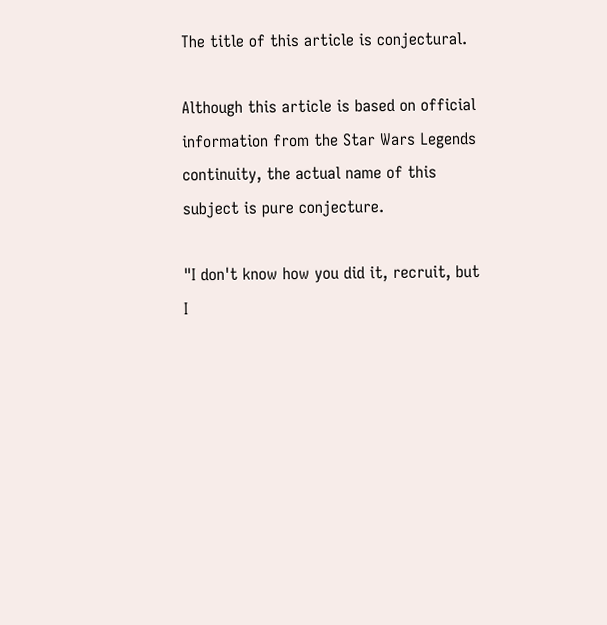The title of this article is conjectural.

Although this article is based on official information from the Star Wars Legends continuity, the actual name of this subject is pure conjecture.

"I don't know how you did it, recruit, but I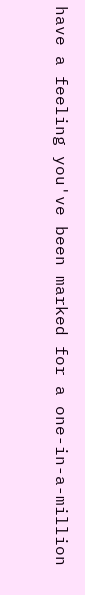have a feeling you've been marked for a one-in-a-million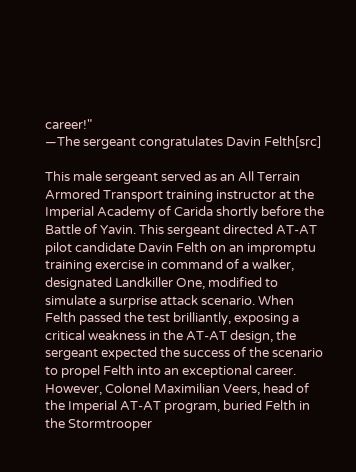career!"
―The sergeant congratulates Davin Felth[src]

This male sergeant served as an All Terrain Armored Transport training instructor at the Imperial Academy of Carida shortly before the Battle of Yavin. This sergeant directed AT-AT pilot candidate Davin Felth on an impromptu training exercise in command of a walker, designated Landkiller One, modified to simulate a surprise attack scenario. When Felth passed the test brilliantly, exposing a critical weakness in the AT-AT design, the sergeant expected the success of the scenario to propel Felth into an exceptional career. However, Colonel Maximilian Veers, head of the Imperial AT-AT program, buried Felth in the Stormtrooper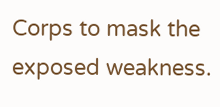Corps to mask the exposed weakness.